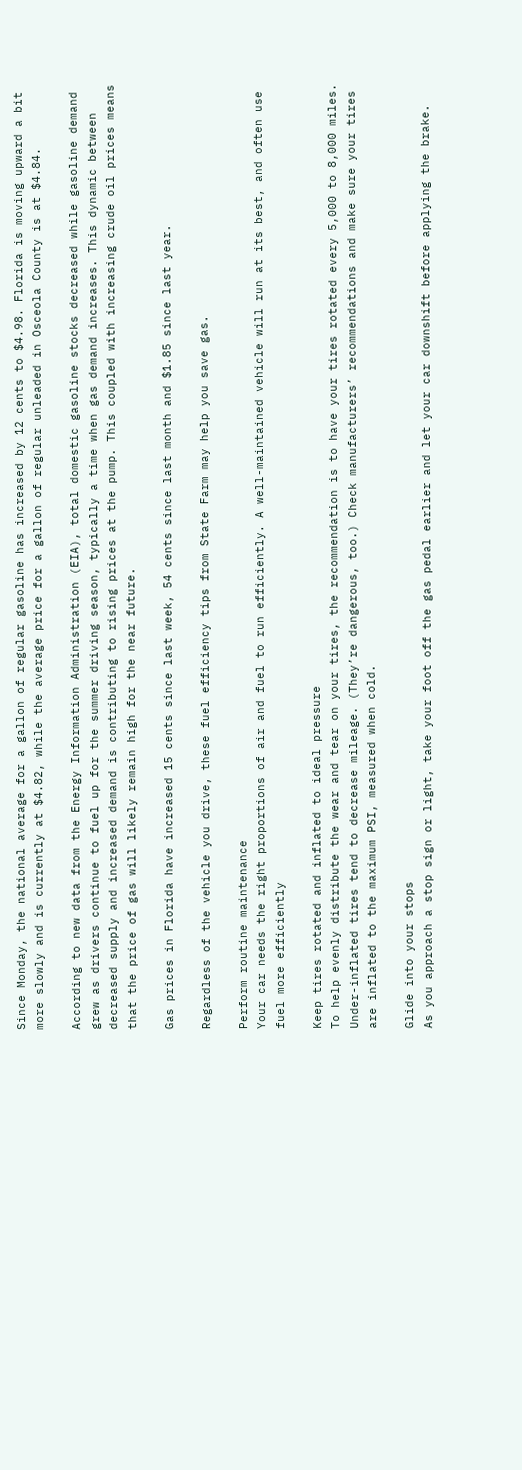Since Monday, the national average for a gallon of regular gasoline has increased by 12 cents to $4.98. Florida is moving upward a bit more slowly and is currently at $4.82, while the average price for a gallon of regular unleaded in Osceola County is at $4.84.

According to new data from the Energy Information Administration (EIA), total domestic gasoline stocks decreased while gasoline demand grew as drivers continue to fuel up for the summer driving season, typically a time when gas demand increases. This dynamic between decreased supply and increased demand is contributing to rising prices at the pump. This coupled with increasing crude oil prices means that the price of gas will likely remain high for the near future.

Gas prices in Florida have increased 15 cents since last week, 54 cents since last month and $1.85 since last year.

Regardless of the vehicle you drive, these fuel efficiency tips from State Farm may help you save gas.

Perform routine maintenance
Your car needs the right proportions of air and fuel to run efficiently. A well-maintained vehicle will run at its best, and often use fuel more efficiently

Keep tires rotated and inflated to ideal pressure
To help evenly distribute the wear and tear on your tires, the recommendation is to have your tires rotated every 5,000 to 8,000 miles. Under-inflated tires tend to decrease mileage. (They’re dangerous, too.) Check manufacturers’ recommendations and make sure your tires are inflated to the maximum PSI, measured when cold.

Glide into your stops
As you approach a stop sign or light, take your foot off the gas pedal earlier and let your car downshift before applying the brake.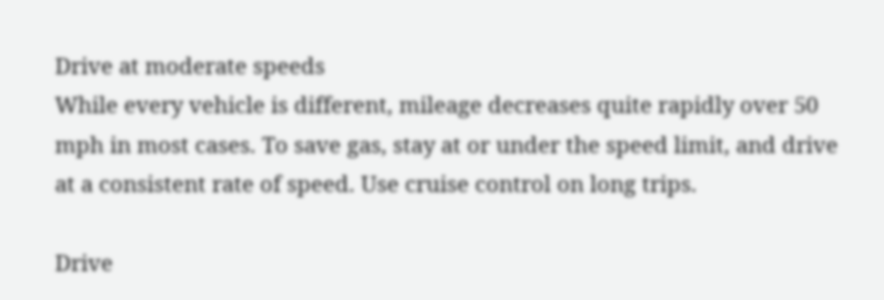Drive at moderate speeds
While every vehicle is different, mileage decreases quite rapidly over 50 mph in most cases. To save gas, stay at or under the speed limit, and drive at a consistent rate of speed. Use cruise control on long trips.

Drive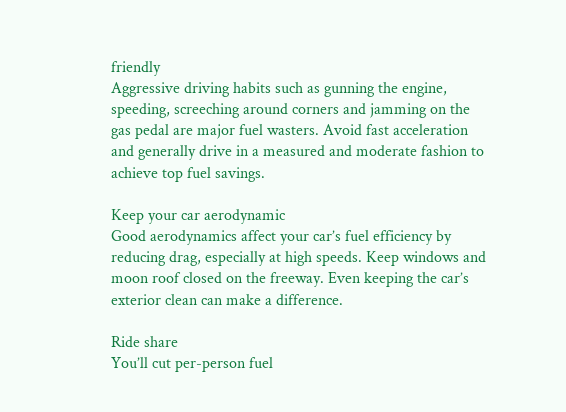friendly
Aggressive driving habits such as gunning the engine, speeding, screeching around corners and jamming on the gas pedal are major fuel wasters. Avoid fast acceleration and generally drive in a measured and moderate fashion to achieve top fuel savings.

Keep your car aerodynamic
Good aerodynamics affect your car’s fuel efficiency by reducing drag, especially at high speeds. Keep windows and moon roof closed on the freeway. Even keeping the car’s exterior clean can make a difference.

Ride share
You’ll cut per-person fuel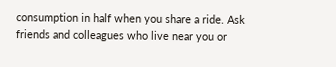consumption in half when you share a ride. Ask friends and colleagues who live near you or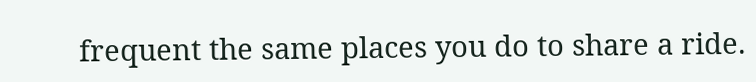frequent the same places you do to share a ride.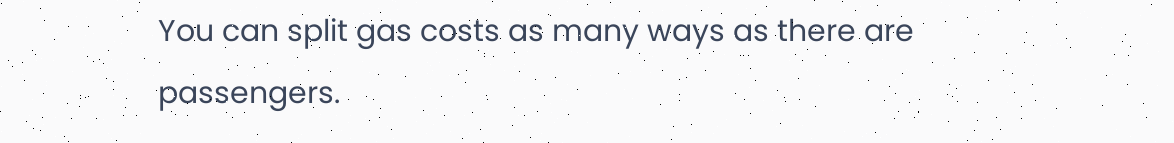You can split gas costs as many ways as there are passengers.